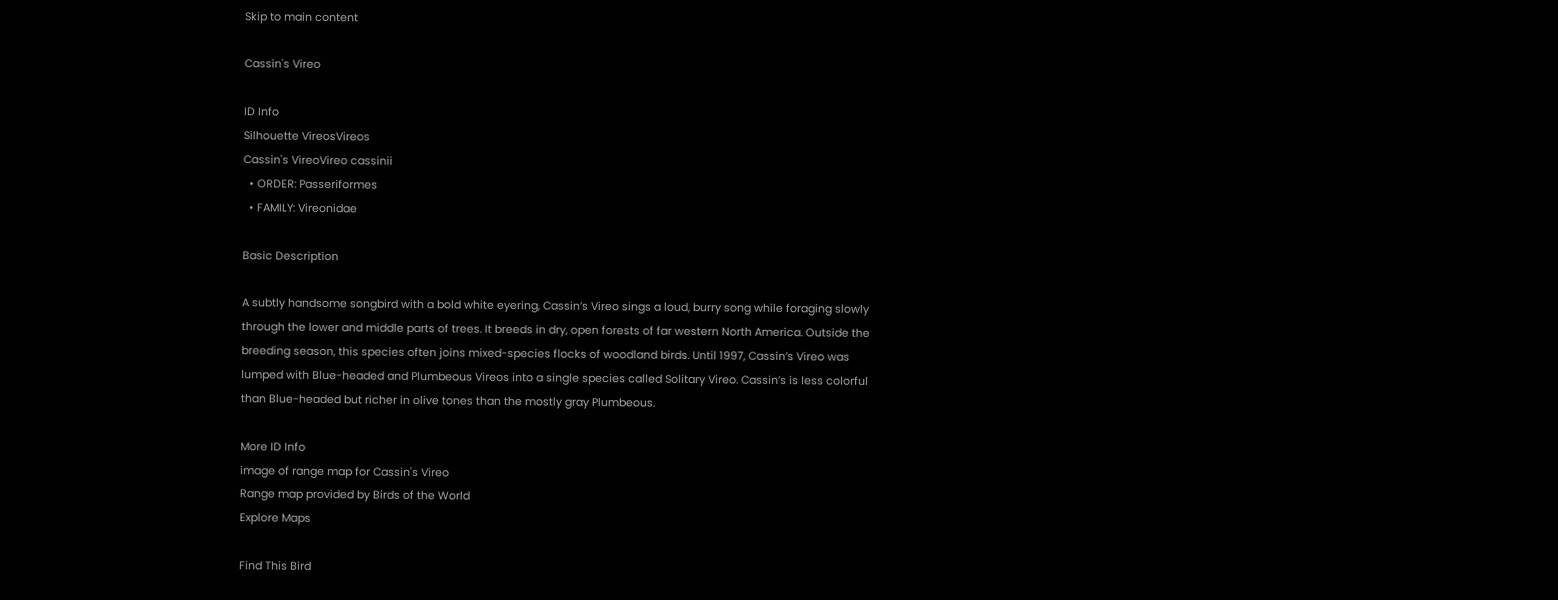Skip to main content

Cassin's Vireo

ID Info
Silhouette VireosVireos
Cassin's VireoVireo cassinii
  • ORDER: Passeriformes
  • FAMILY: Vireonidae

Basic Description

A subtly handsome songbird with a bold white eyering, Cassin’s Vireo sings a loud, burry song while foraging slowly through the lower and middle parts of trees. It breeds in dry, open forests of far western North America. Outside the breeding season, this species often joins mixed-species flocks of woodland birds. Until 1997, Cassin’s Vireo was lumped with Blue-headed and Plumbeous Vireos into a single species called Solitary Vireo. Cassin’s is less colorful than Blue-headed but richer in olive tones than the mostly gray Plumbeous.

More ID Info
image of range map for Cassin's Vireo
Range map provided by Birds of the World
Explore Maps

Find This Bird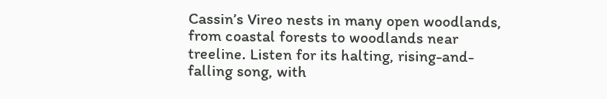Cassin’s Vireo nests in many open woodlands, from coastal forests to woodlands near treeline. Listen for its halting, rising-and-falling song, with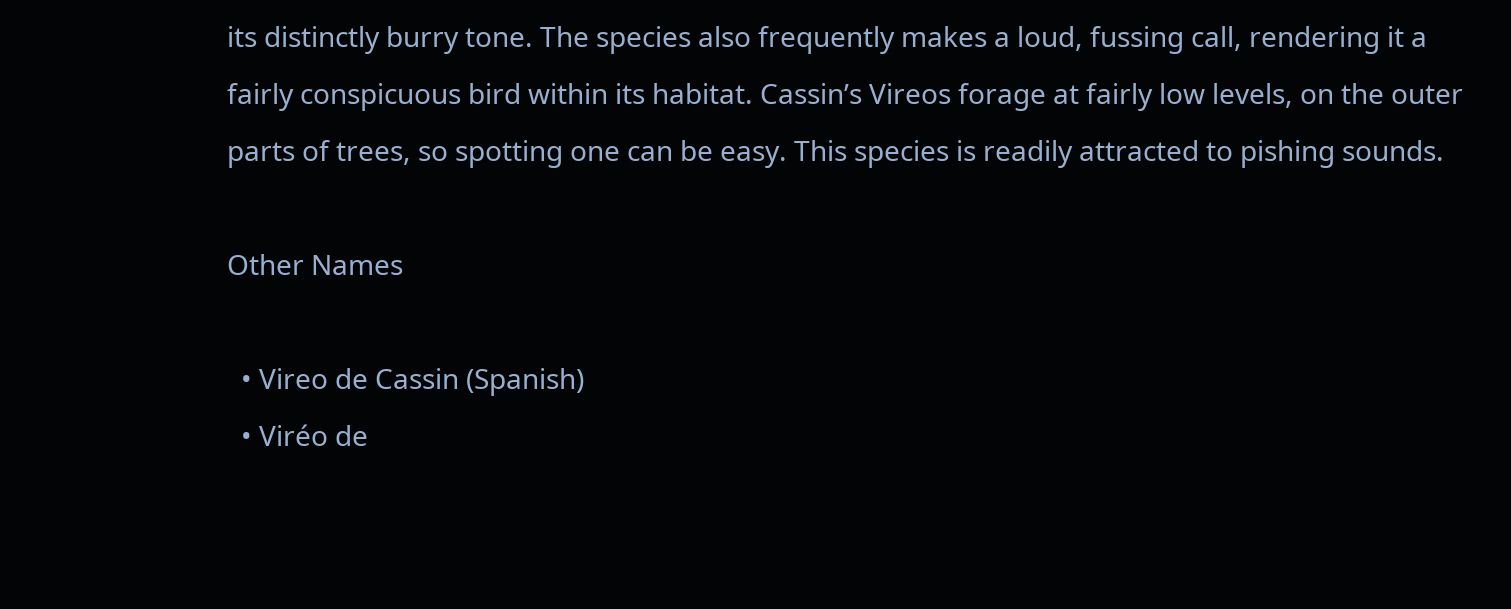its distinctly burry tone. The species also frequently makes a loud, fussing call, rendering it a fairly conspicuous bird within its habitat. Cassin’s Vireos forage at fairly low levels, on the outer parts of trees, so spotting one can be easy. This species is readily attracted to pishing sounds.

Other Names

  • Vireo de Cassin (Spanish)
  • Viréo de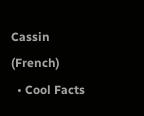Cassin (French)
  • Cool Facts